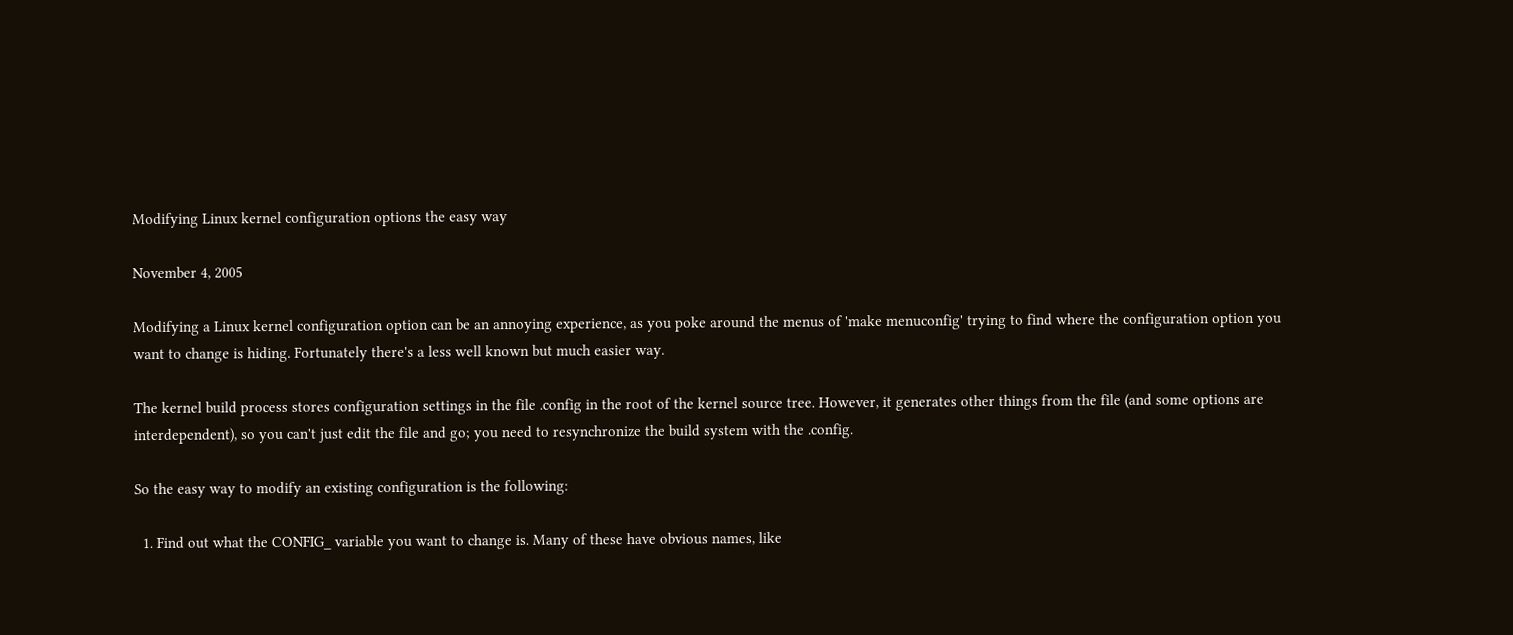Modifying Linux kernel configuration options the easy way

November 4, 2005

Modifying a Linux kernel configuration option can be an annoying experience, as you poke around the menus of 'make menuconfig' trying to find where the configuration option you want to change is hiding. Fortunately there's a less well known but much easier way.

The kernel build process stores configuration settings in the file .config in the root of the kernel source tree. However, it generates other things from the file (and some options are interdependent), so you can't just edit the file and go; you need to resynchronize the build system with the .config.

So the easy way to modify an existing configuration is the following:

  1. Find out what the CONFIG_ variable you want to change is. Many of these have obvious names, like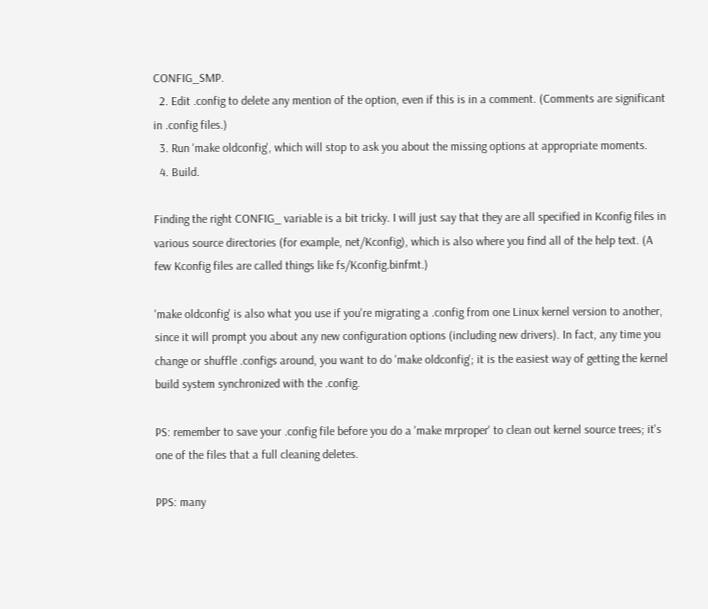CONFIG_SMP.
  2. Edit .config to delete any mention of the option, even if this is in a comment. (Comments are significant in .config files.)
  3. Run 'make oldconfig', which will stop to ask you about the missing options at appropriate moments.
  4. Build.

Finding the right CONFIG_ variable is a bit tricky. I will just say that they are all specified in Kconfig files in various source directories (for example, net/Kconfig), which is also where you find all of the help text. (A few Kconfig files are called things like fs/Kconfig.binfmt.)

'make oldconfig' is also what you use if you're migrating a .config from one Linux kernel version to another, since it will prompt you about any new configuration options (including new drivers). In fact, any time you change or shuffle .configs around, you want to do 'make oldconfig'; it is the easiest way of getting the kernel build system synchronized with the .config.

PS: remember to save your .config file before you do a 'make mrproper' to clean out kernel source trees; it's one of the files that a full cleaning deletes.

PPS: many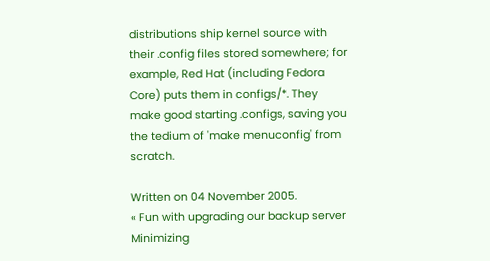distributions ship kernel source with their .config files stored somewhere; for example, Red Hat (including Fedora Core) puts them in configs/*. They make good starting .configs, saving you the tedium of 'make menuconfig' from scratch.

Written on 04 November 2005.
« Fun with upgrading our backup server
Minimizing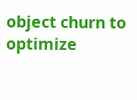object churn to optimize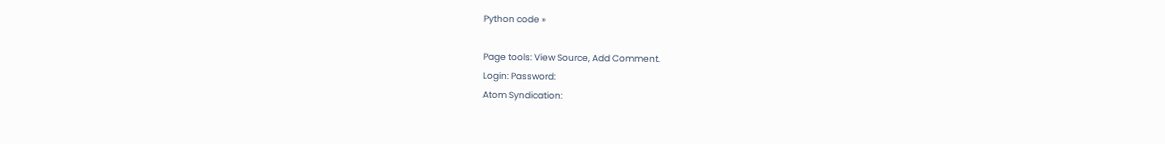Python code »

Page tools: View Source, Add Comment.
Login: Password:
Atom Syndication: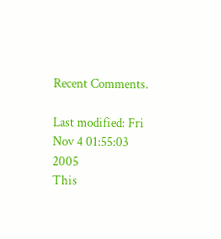Recent Comments.

Last modified: Fri Nov 4 01:55:03 2005
This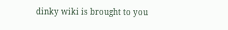dinky wiki is brought to you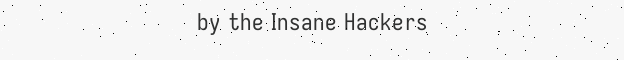by the Insane Hackers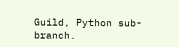Guild, Python sub-branch.